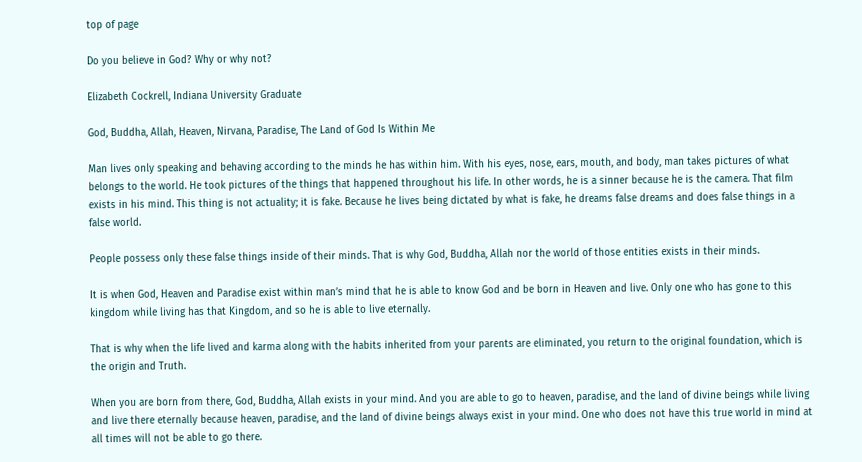top of page

Do you believe in God? Why or why not?

Elizabeth Cockrell, Indiana University Graduate

God, Buddha, Allah, Heaven, Nirvana, Paradise, The Land of God Is Within Me

Man lives only speaking and behaving according to the minds he has within him. With his eyes, nose, ears, mouth, and body, man takes pictures of what belongs to the world. He took pictures of the things that happened throughout his life. In other words, he is a sinner because he is the camera. That film exists in his mind. This thing is not actuality; it is fake. Because he lives being dictated by what is fake, he dreams false dreams and does false things in a false world.

People possess only these false things inside of their minds. That is why God, Buddha, Allah nor the world of those entities exists in their minds.

It is when God, Heaven and Paradise exist within man’s mind that he is able to know God and be born in Heaven and live. Only one who has gone to this kingdom while living has that Kingdom, and so he is able to live eternally.

That is why when the life lived and karma along with the habits inherited from your parents are eliminated, you return to the original foundation, which is the origin and Truth.

When you are born from there, God, Buddha, Allah exists in your mind. And you are able to go to heaven, paradise, and the land of divine beings while living and live there eternally because heaven, paradise, and the land of divine beings always exist in your mind. One who does not have this true world in mind at all times will not be able to go there.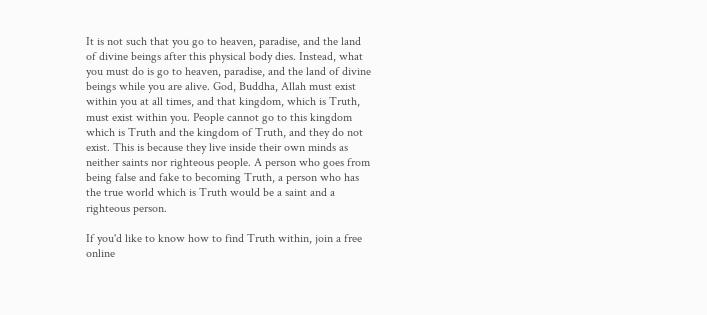It is not such that you go to heaven, paradise, and the land of divine beings after this physical body dies. Instead, what you must do is go to heaven, paradise, and the land of divine beings while you are alive. God, Buddha, Allah must exist within you at all times, and that kingdom, which is Truth, must exist within you. People cannot go to this kingdom which is Truth and the kingdom of Truth, and they do not exist. This is because they live inside their own minds as neither saints nor righteous people. A person who goes from being false and fake to becoming Truth, a person who has the true world which is Truth would be a saint and a righteous person.

If you'd like to know how to find Truth within, join a free online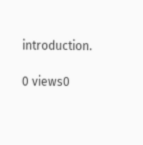introduction.

0 views0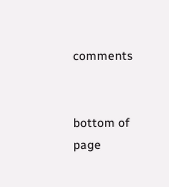comments


bottom of page